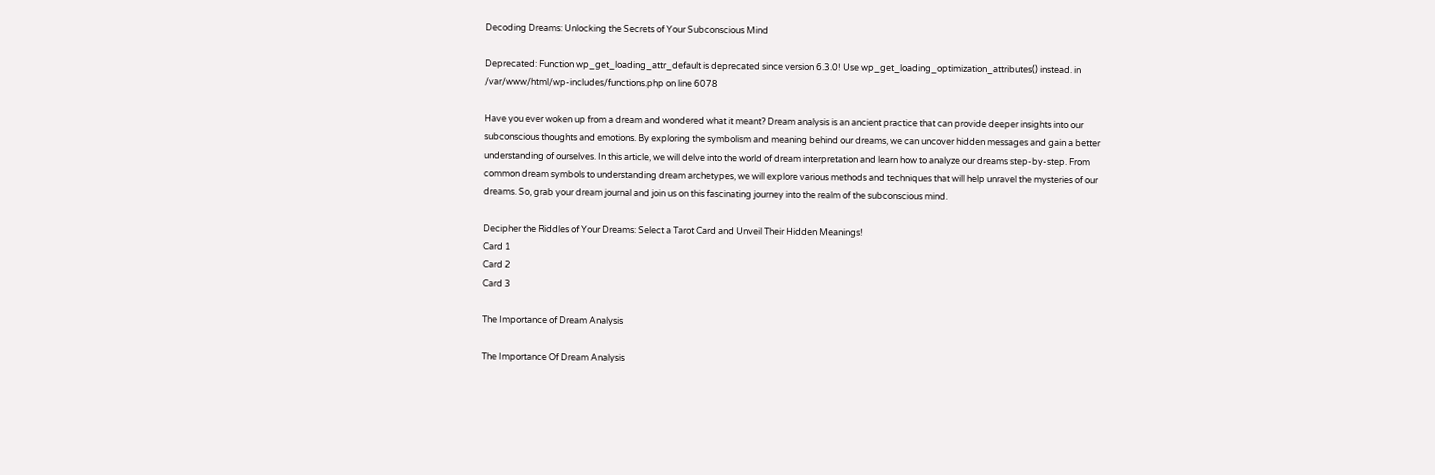Decoding Dreams: Unlocking the Secrets of Your Subconscious Mind

Deprecated: Function wp_get_loading_attr_default is deprecated since version 6.3.0! Use wp_get_loading_optimization_attributes() instead. in /var/www/html/wp-includes/functions.php on line 6078

Have you ever woken up from a dream and wondered what it meant? Dream analysis is an ancient practice that can provide deeper insights into our subconscious thoughts and emotions. By exploring the symbolism and meaning behind our dreams, we can uncover hidden messages and gain a better understanding of ourselves. In this article, we will delve into the world of dream interpretation and learn how to analyze our dreams step-by-step. From common dream symbols to understanding dream archetypes, we will explore various methods and techniques that will help unravel the mysteries of our dreams. So, grab your dream journal and join us on this fascinating journey into the realm of the subconscious mind.

Decipher the Riddles of Your Dreams: Select a Tarot Card and Unveil Their Hidden Meanings!
Card 1
Card 2
Card 3

The Importance of Dream Analysis

The Importance Of Dream Analysis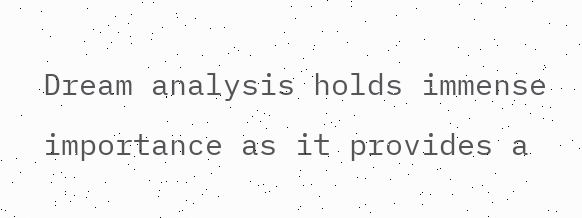Dream analysis holds immense importance as it provides a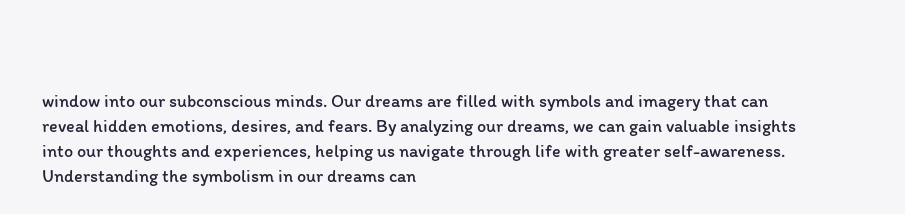window into our subconscious minds. Our dreams are filled with symbols and imagery that can reveal hidden emotions, desires, and fears. By analyzing our dreams, we can gain valuable insights into our thoughts and experiences, helping us navigate through life with greater self-awareness. Understanding the symbolism in our dreams can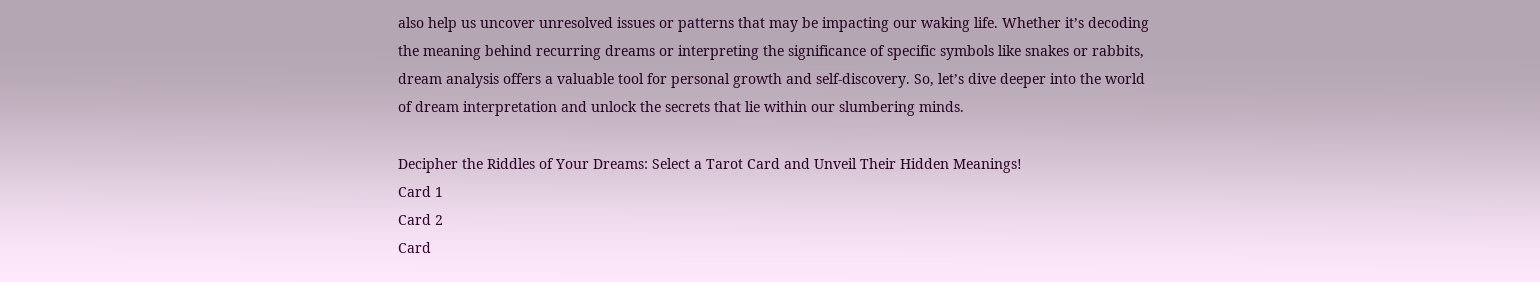also help us uncover unresolved issues or patterns that may be impacting our waking life. Whether it’s decoding the meaning behind recurring dreams or interpreting the significance of specific symbols like snakes or rabbits, dream analysis offers a valuable tool for personal growth and self-discovery. So, let’s dive deeper into the world of dream interpretation and unlock the secrets that lie within our slumbering minds.

Decipher the Riddles of Your Dreams: Select a Tarot Card and Unveil Their Hidden Meanings!
Card 1
Card 2
Card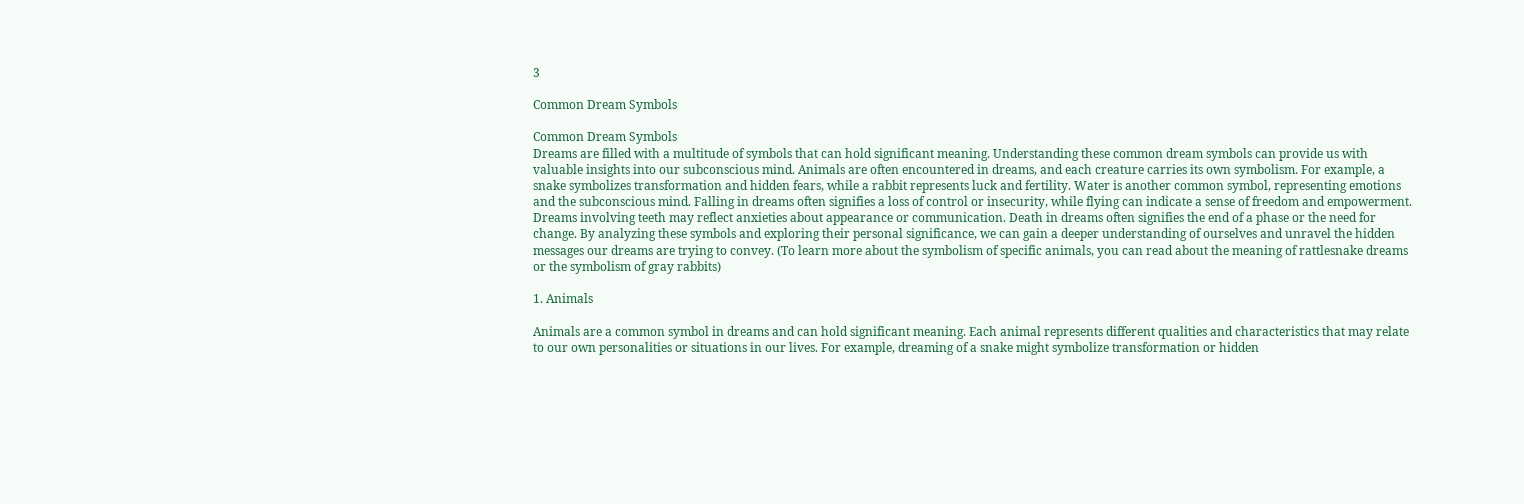3

Common Dream Symbols

Common Dream Symbols
Dreams are filled with a multitude of symbols that can hold significant meaning. Understanding these common dream symbols can provide us with valuable insights into our subconscious mind. Animals are often encountered in dreams, and each creature carries its own symbolism. For example, a snake symbolizes transformation and hidden fears, while a rabbit represents luck and fertility. Water is another common symbol, representing emotions and the subconscious mind. Falling in dreams often signifies a loss of control or insecurity, while flying can indicate a sense of freedom and empowerment. Dreams involving teeth may reflect anxieties about appearance or communication. Death in dreams often signifies the end of a phase or the need for change. By analyzing these symbols and exploring their personal significance, we can gain a deeper understanding of ourselves and unravel the hidden messages our dreams are trying to convey. (To learn more about the symbolism of specific animals, you can read about the meaning of rattlesnake dreams or the symbolism of gray rabbits)

1. Animals

Animals are a common symbol in dreams and can hold significant meaning. Each animal represents different qualities and characteristics that may relate to our own personalities or situations in our lives. For example, dreaming of a snake might symbolize transformation or hidden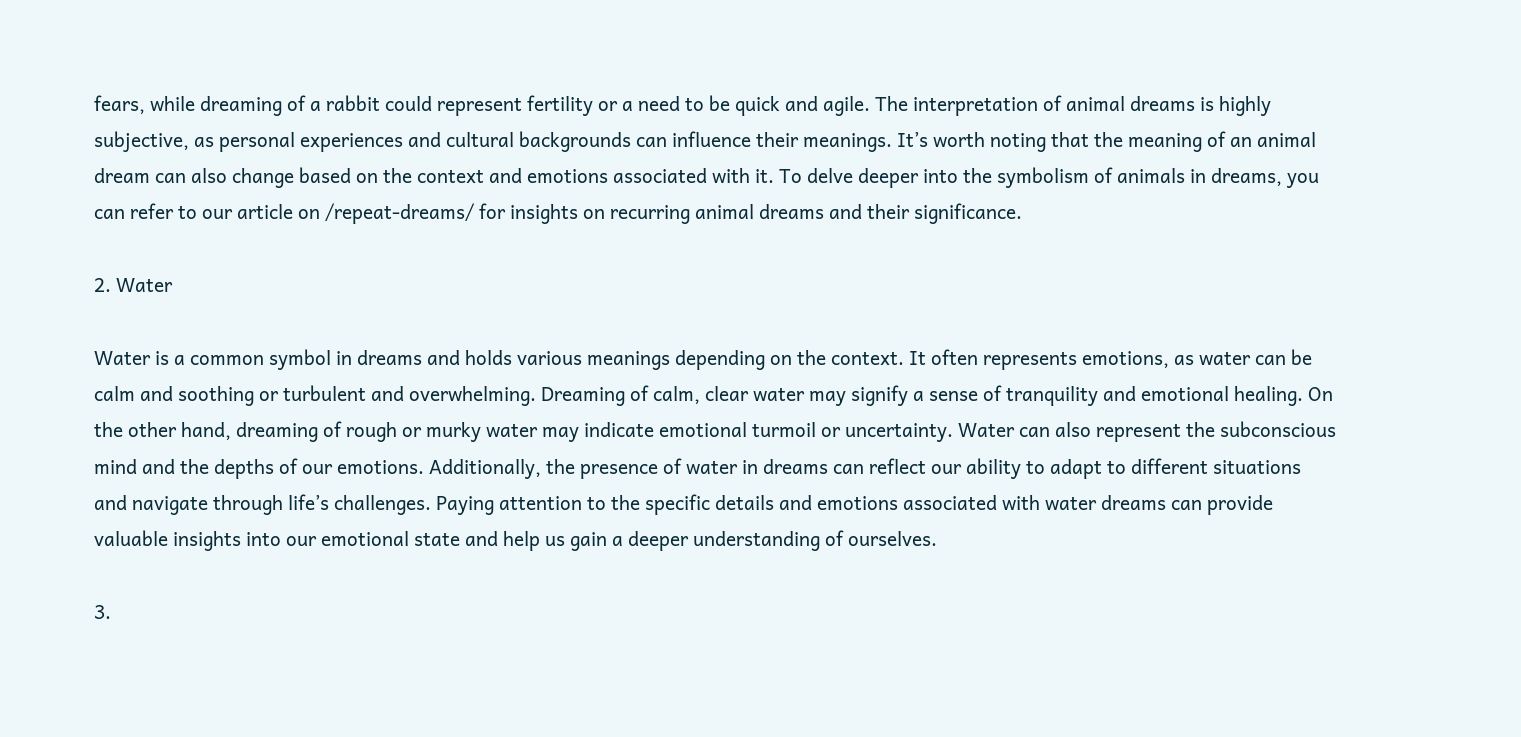fears, while dreaming of a rabbit could represent fertility or a need to be quick and agile. The interpretation of animal dreams is highly subjective, as personal experiences and cultural backgrounds can influence their meanings. It’s worth noting that the meaning of an animal dream can also change based on the context and emotions associated with it. To delve deeper into the symbolism of animals in dreams, you can refer to our article on /repeat-dreams/ for insights on recurring animal dreams and their significance.

2. Water

Water is a common symbol in dreams and holds various meanings depending on the context. It often represents emotions, as water can be calm and soothing or turbulent and overwhelming. Dreaming of calm, clear water may signify a sense of tranquility and emotional healing. On the other hand, dreaming of rough or murky water may indicate emotional turmoil or uncertainty. Water can also represent the subconscious mind and the depths of our emotions. Additionally, the presence of water in dreams can reflect our ability to adapt to different situations and navigate through life’s challenges. Paying attention to the specific details and emotions associated with water dreams can provide valuable insights into our emotional state and help us gain a deeper understanding of ourselves.

3.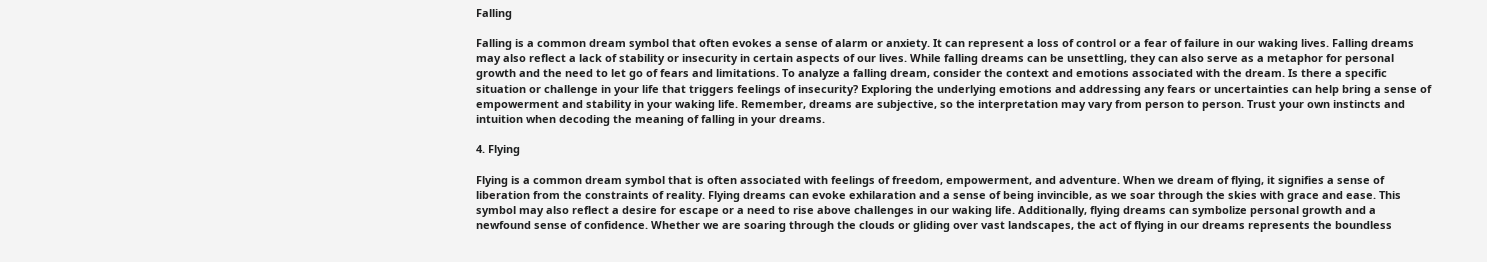Falling

Falling is a common dream symbol that often evokes a sense of alarm or anxiety. It can represent a loss of control or a fear of failure in our waking lives. Falling dreams may also reflect a lack of stability or insecurity in certain aspects of our lives. While falling dreams can be unsettling, they can also serve as a metaphor for personal growth and the need to let go of fears and limitations. To analyze a falling dream, consider the context and emotions associated with the dream. Is there a specific situation or challenge in your life that triggers feelings of insecurity? Exploring the underlying emotions and addressing any fears or uncertainties can help bring a sense of empowerment and stability in your waking life. Remember, dreams are subjective, so the interpretation may vary from person to person. Trust your own instincts and intuition when decoding the meaning of falling in your dreams.

4. Flying

Flying is a common dream symbol that is often associated with feelings of freedom, empowerment, and adventure. When we dream of flying, it signifies a sense of liberation from the constraints of reality. Flying dreams can evoke exhilaration and a sense of being invincible, as we soar through the skies with grace and ease. This symbol may also reflect a desire for escape or a need to rise above challenges in our waking life. Additionally, flying dreams can symbolize personal growth and a newfound sense of confidence. Whether we are soaring through the clouds or gliding over vast landscapes, the act of flying in our dreams represents the boundless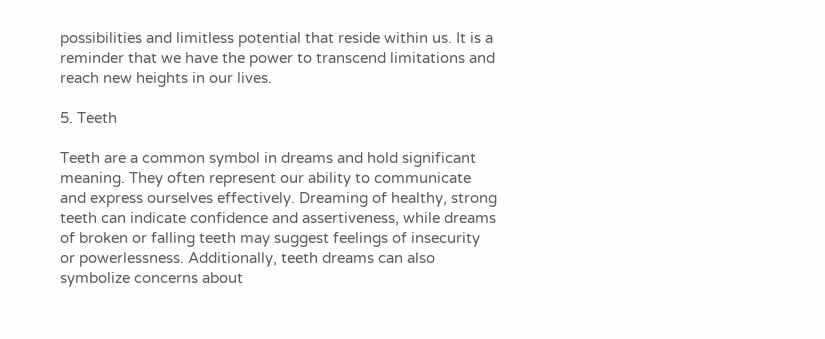possibilities and limitless potential that reside within us. It is a reminder that we have the power to transcend limitations and reach new heights in our lives.

5. Teeth

Teeth are a common symbol in dreams and hold significant meaning. They often represent our ability to communicate and express ourselves effectively. Dreaming of healthy, strong teeth can indicate confidence and assertiveness, while dreams of broken or falling teeth may suggest feelings of insecurity or powerlessness. Additionally, teeth dreams can also symbolize concerns about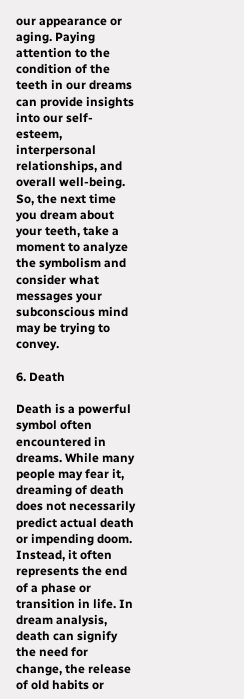our appearance or aging. Paying attention to the condition of the teeth in our dreams can provide insights into our self-esteem, interpersonal relationships, and overall well-being. So, the next time you dream about your teeth, take a moment to analyze the symbolism and consider what messages your subconscious mind may be trying to convey.

6. Death

Death is a powerful symbol often encountered in dreams. While many people may fear it, dreaming of death does not necessarily predict actual death or impending doom. Instead, it often represents the end of a phase or transition in life. In dream analysis, death can signify the need for change, the release of old habits or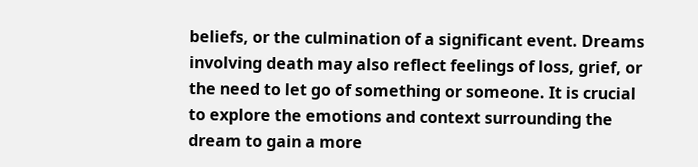beliefs, or the culmination of a significant event. Dreams involving death may also reflect feelings of loss, grief, or the need to let go of something or someone. It is crucial to explore the emotions and context surrounding the dream to gain a more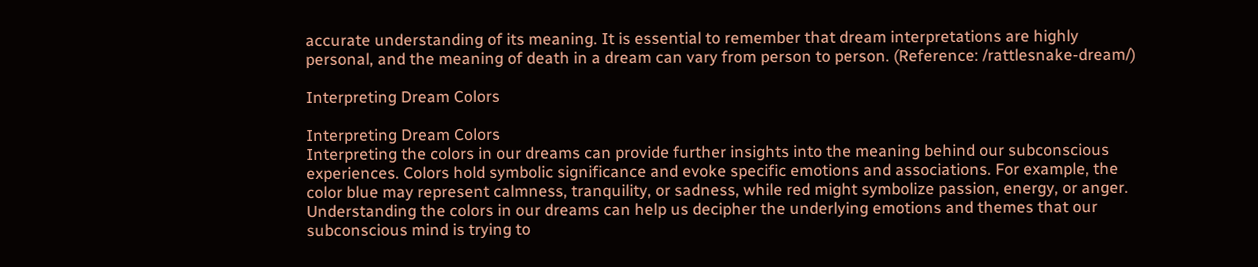accurate understanding of its meaning. It is essential to remember that dream interpretations are highly personal, and the meaning of death in a dream can vary from person to person. (Reference: /rattlesnake-dream/)

Interpreting Dream Colors

Interpreting Dream Colors
Interpreting the colors in our dreams can provide further insights into the meaning behind our subconscious experiences. Colors hold symbolic significance and evoke specific emotions and associations. For example, the color blue may represent calmness, tranquility, or sadness, while red might symbolize passion, energy, or anger. Understanding the colors in our dreams can help us decipher the underlying emotions and themes that our subconscious mind is trying to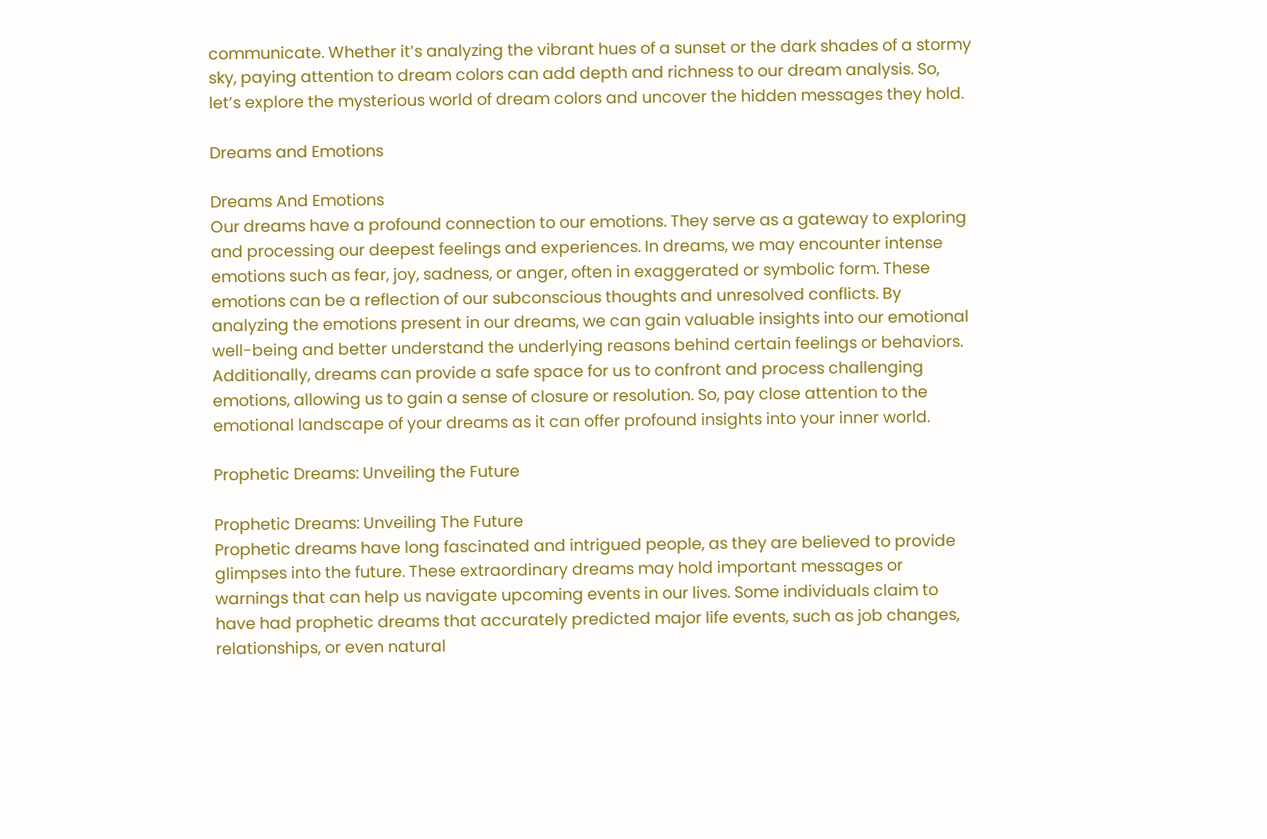communicate. Whether it’s analyzing the vibrant hues of a sunset or the dark shades of a stormy sky, paying attention to dream colors can add depth and richness to our dream analysis. So, let’s explore the mysterious world of dream colors and uncover the hidden messages they hold.

Dreams and Emotions

Dreams And Emotions
Our dreams have a profound connection to our emotions. They serve as a gateway to exploring and processing our deepest feelings and experiences. In dreams, we may encounter intense emotions such as fear, joy, sadness, or anger, often in exaggerated or symbolic form. These emotions can be a reflection of our subconscious thoughts and unresolved conflicts. By analyzing the emotions present in our dreams, we can gain valuable insights into our emotional well-being and better understand the underlying reasons behind certain feelings or behaviors. Additionally, dreams can provide a safe space for us to confront and process challenging emotions, allowing us to gain a sense of closure or resolution. So, pay close attention to the emotional landscape of your dreams as it can offer profound insights into your inner world.

Prophetic Dreams: Unveiling the Future

Prophetic Dreams: Unveiling The Future
Prophetic dreams have long fascinated and intrigued people, as they are believed to provide glimpses into the future. These extraordinary dreams may hold important messages or warnings that can help us navigate upcoming events in our lives. Some individuals claim to have had prophetic dreams that accurately predicted major life events, such as job changes, relationships, or even natural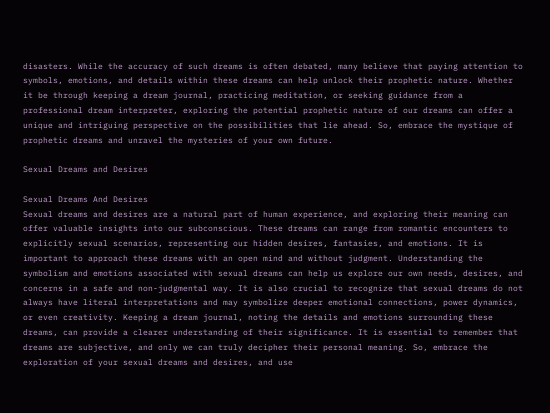disasters. While the accuracy of such dreams is often debated, many believe that paying attention to symbols, emotions, and details within these dreams can help unlock their prophetic nature. Whether it be through keeping a dream journal, practicing meditation, or seeking guidance from a professional dream interpreter, exploring the potential prophetic nature of our dreams can offer a unique and intriguing perspective on the possibilities that lie ahead. So, embrace the mystique of prophetic dreams and unravel the mysteries of your own future.

Sexual Dreams and Desires

Sexual Dreams And Desires
Sexual dreams and desires are a natural part of human experience, and exploring their meaning can offer valuable insights into our subconscious. These dreams can range from romantic encounters to explicitly sexual scenarios, representing our hidden desires, fantasies, and emotions. It is important to approach these dreams with an open mind and without judgment. Understanding the symbolism and emotions associated with sexual dreams can help us explore our own needs, desires, and concerns in a safe and non-judgmental way. It is also crucial to recognize that sexual dreams do not always have literal interpretations and may symbolize deeper emotional connections, power dynamics, or even creativity. Keeping a dream journal, noting the details and emotions surrounding these dreams, can provide a clearer understanding of their significance. It is essential to remember that dreams are subjective, and only we can truly decipher their personal meaning. So, embrace the exploration of your sexual dreams and desires, and use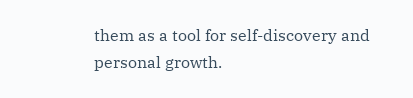them as a tool for self-discovery and personal growth.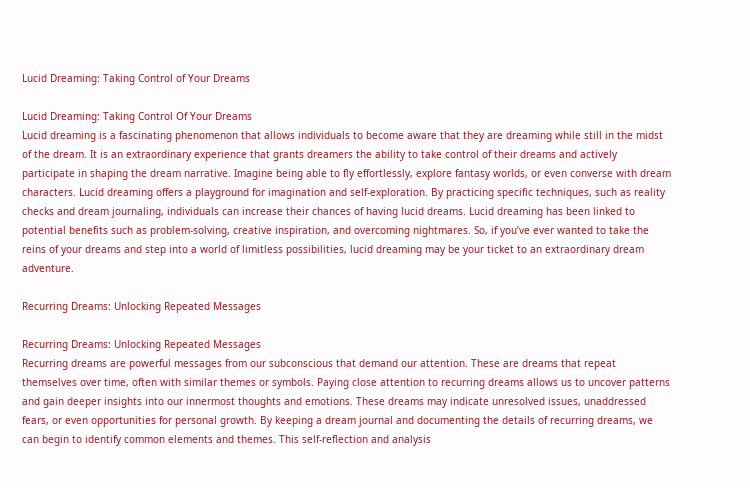Lucid Dreaming: Taking Control of Your Dreams

Lucid Dreaming: Taking Control Of Your Dreams
Lucid dreaming is a fascinating phenomenon that allows individuals to become aware that they are dreaming while still in the midst of the dream. It is an extraordinary experience that grants dreamers the ability to take control of their dreams and actively participate in shaping the dream narrative. Imagine being able to fly effortlessly, explore fantasy worlds, or even converse with dream characters. Lucid dreaming offers a playground for imagination and self-exploration. By practicing specific techniques, such as reality checks and dream journaling, individuals can increase their chances of having lucid dreams. Lucid dreaming has been linked to potential benefits such as problem-solving, creative inspiration, and overcoming nightmares. So, if you’ve ever wanted to take the reins of your dreams and step into a world of limitless possibilities, lucid dreaming may be your ticket to an extraordinary dream adventure.

Recurring Dreams: Unlocking Repeated Messages

Recurring Dreams: Unlocking Repeated Messages
Recurring dreams are powerful messages from our subconscious that demand our attention. These are dreams that repeat themselves over time, often with similar themes or symbols. Paying close attention to recurring dreams allows us to uncover patterns and gain deeper insights into our innermost thoughts and emotions. These dreams may indicate unresolved issues, unaddressed fears, or even opportunities for personal growth. By keeping a dream journal and documenting the details of recurring dreams, we can begin to identify common elements and themes. This self-reflection and analysis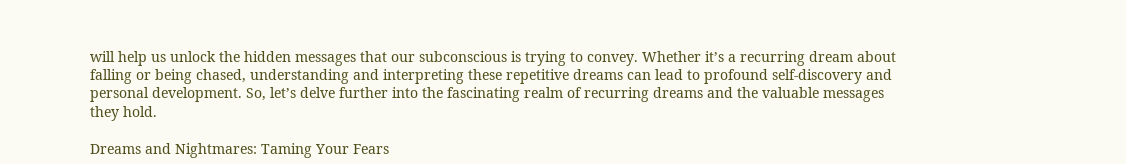will help us unlock the hidden messages that our subconscious is trying to convey. Whether it’s a recurring dream about falling or being chased, understanding and interpreting these repetitive dreams can lead to profound self-discovery and personal development. So, let’s delve further into the fascinating realm of recurring dreams and the valuable messages they hold.

Dreams and Nightmares: Taming Your Fears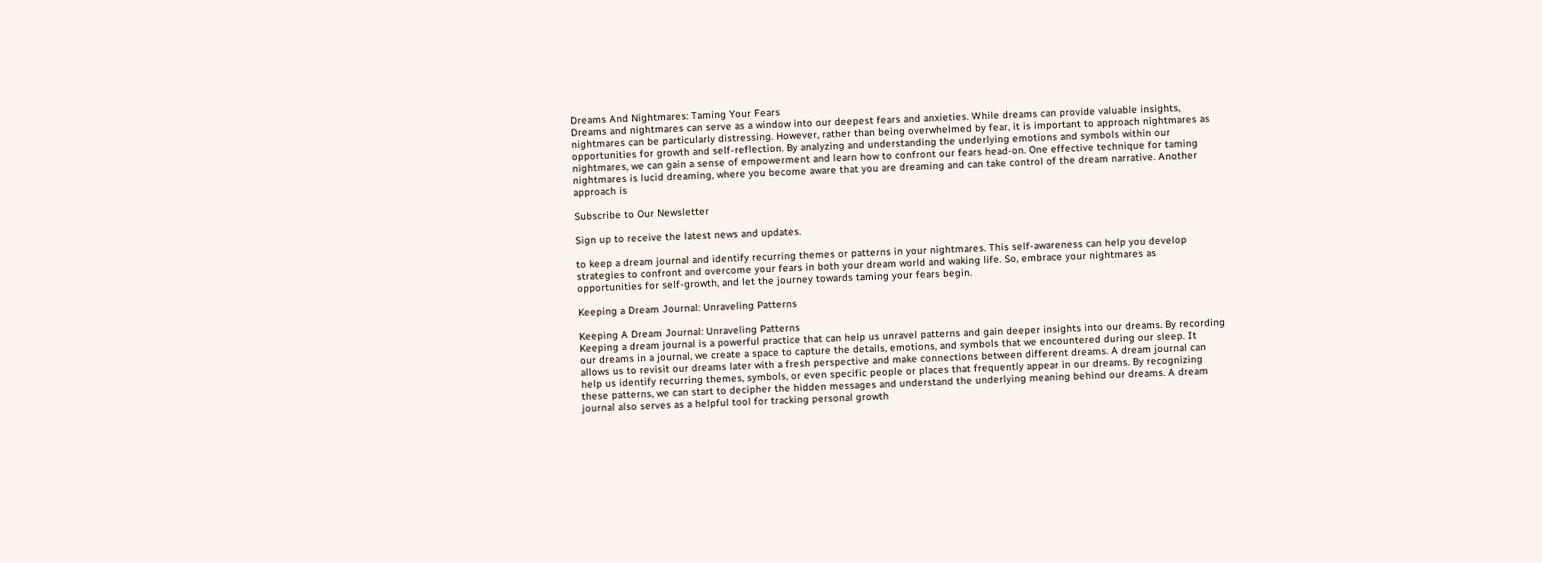Dreams And Nightmares: Taming Your Fears
Dreams and nightmares can serve as a window into our deepest fears and anxieties. While dreams can provide valuable insights, nightmares can be particularly distressing. However, rather than being overwhelmed by fear, it is important to approach nightmares as opportunities for growth and self-reflection. By analyzing and understanding the underlying emotions and symbols within our nightmares, we can gain a sense of empowerment and learn how to confront our fears head-on. One effective technique for taming nightmares is lucid dreaming, where you become aware that you are dreaming and can take control of the dream narrative. Another approach is

Subscribe to Our Newsletter

Sign up to receive the latest news and updates.

to keep a dream journal and identify recurring themes or patterns in your nightmares. This self-awareness can help you develop strategies to confront and overcome your fears in both your dream world and waking life. So, embrace your nightmares as opportunities for self-growth, and let the journey towards taming your fears begin.

Keeping a Dream Journal: Unraveling Patterns

Keeping A Dream Journal: Unraveling Patterns
Keeping a dream journal is a powerful practice that can help us unravel patterns and gain deeper insights into our dreams. By recording our dreams in a journal, we create a space to capture the details, emotions, and symbols that we encountered during our sleep. It allows us to revisit our dreams later with a fresh perspective and make connections between different dreams. A dream journal can help us identify recurring themes, symbols, or even specific people or places that frequently appear in our dreams. By recognizing these patterns, we can start to decipher the hidden messages and understand the underlying meaning behind our dreams. A dream journal also serves as a helpful tool for tracking personal growth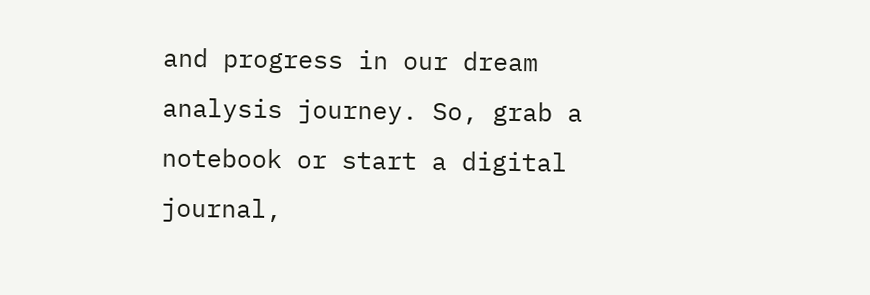and progress in our dream analysis journey. So, grab a notebook or start a digital journal,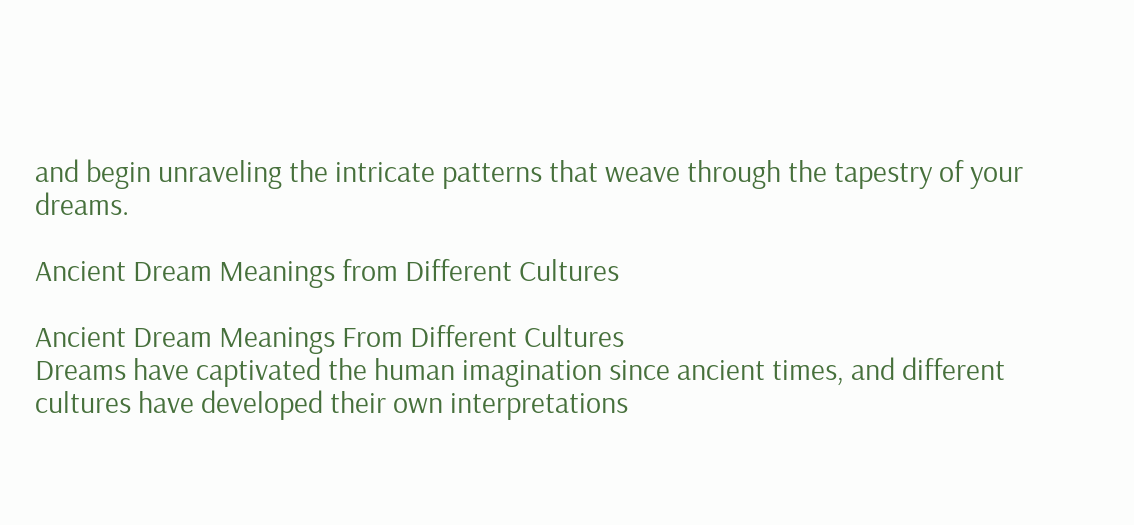and begin unraveling the intricate patterns that weave through the tapestry of your dreams.

Ancient Dream Meanings from Different Cultures

Ancient Dream Meanings From Different Cultures
Dreams have captivated the human imagination since ancient times, and different cultures have developed their own interpretations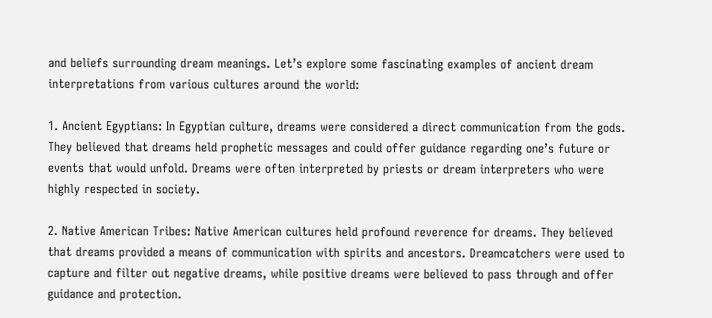and beliefs surrounding dream meanings. Let’s explore some fascinating examples of ancient dream interpretations from various cultures around the world:

1. Ancient Egyptians: In Egyptian culture, dreams were considered a direct communication from the gods. They believed that dreams held prophetic messages and could offer guidance regarding one’s future or events that would unfold. Dreams were often interpreted by priests or dream interpreters who were highly respected in society.

2. Native American Tribes: Native American cultures held profound reverence for dreams. They believed that dreams provided a means of communication with spirits and ancestors. Dreamcatchers were used to capture and filter out negative dreams, while positive dreams were believed to pass through and offer guidance and protection.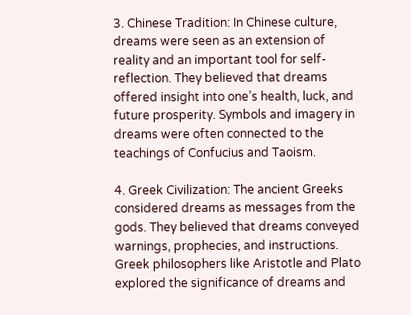3. Chinese Tradition: In Chinese culture, dreams were seen as an extension of reality and an important tool for self-reflection. They believed that dreams offered insight into one’s health, luck, and future prosperity. Symbols and imagery in dreams were often connected to the teachings of Confucius and Taoism.

4. Greek Civilization: The ancient Greeks considered dreams as messages from the gods. They believed that dreams conveyed warnings, prophecies, and instructions. Greek philosophers like Aristotle and Plato explored the significance of dreams and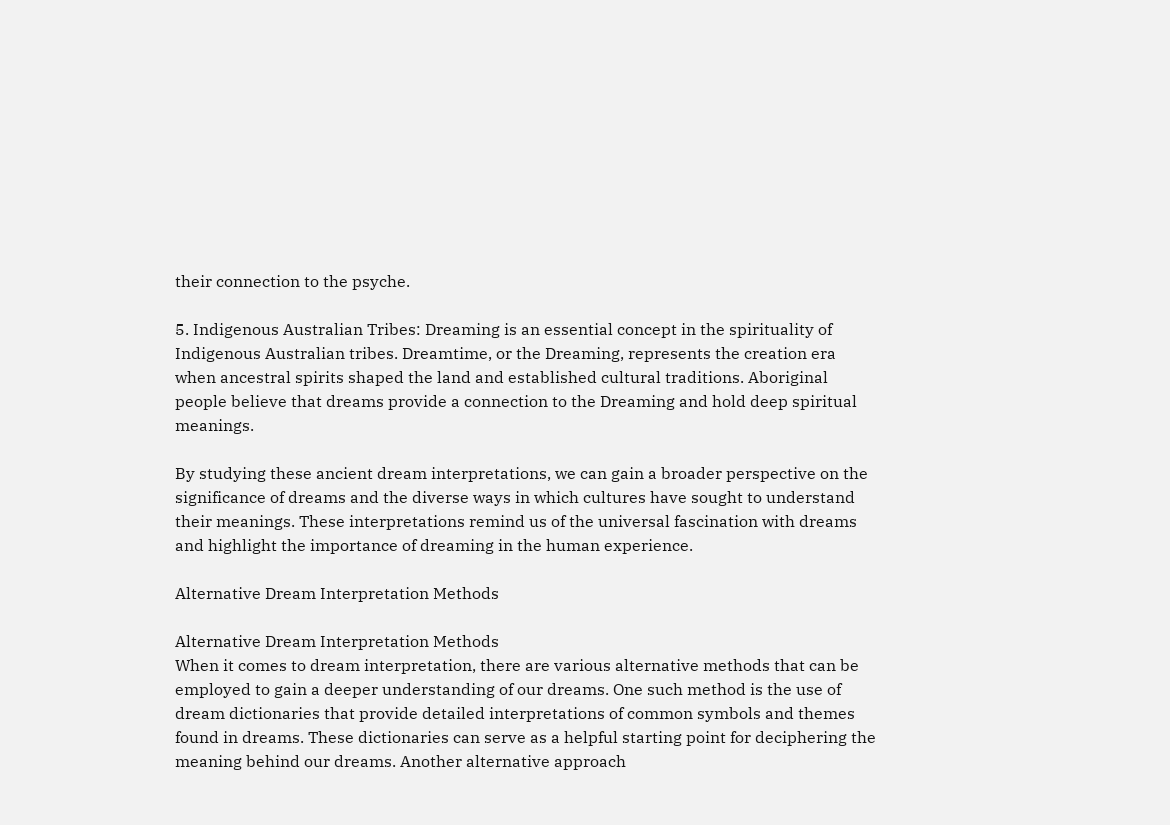their connection to the psyche.

5. Indigenous Australian Tribes: Dreaming is an essential concept in the spirituality of Indigenous Australian tribes. Dreamtime, or the Dreaming, represents the creation era when ancestral spirits shaped the land and established cultural traditions. Aboriginal people believe that dreams provide a connection to the Dreaming and hold deep spiritual meanings.

By studying these ancient dream interpretations, we can gain a broader perspective on the significance of dreams and the diverse ways in which cultures have sought to understand their meanings. These interpretations remind us of the universal fascination with dreams and highlight the importance of dreaming in the human experience.

Alternative Dream Interpretation Methods

Alternative Dream Interpretation Methods
When it comes to dream interpretation, there are various alternative methods that can be employed to gain a deeper understanding of our dreams. One such method is the use of dream dictionaries that provide detailed interpretations of common symbols and themes found in dreams. These dictionaries can serve as a helpful starting point for deciphering the meaning behind our dreams. Another alternative approach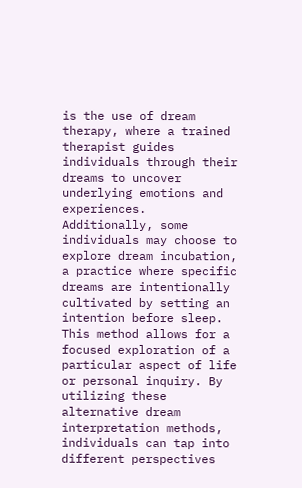is the use of dream therapy, where a trained therapist guides individuals through their dreams to uncover underlying emotions and experiences. Additionally, some individuals may choose to explore dream incubation, a practice where specific dreams are intentionally cultivated by setting an intention before sleep. This method allows for a focused exploration of a particular aspect of life or personal inquiry. By utilizing these alternative dream interpretation methods, individuals can tap into different perspectives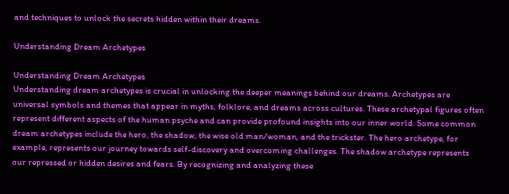and techniques to unlock the secrets hidden within their dreams.

Understanding Dream Archetypes

Understanding Dream Archetypes
Understanding dream archetypes is crucial in unlocking the deeper meanings behind our dreams. Archetypes are universal symbols and themes that appear in myths, folklore, and dreams across cultures. These archetypal figures often represent different aspects of the human psyche and can provide profound insights into our inner world. Some common dream archetypes include the hero, the shadow, the wise old man/woman, and the trickster. The hero archetype, for example, represents our journey towards self-discovery and overcoming challenges. The shadow archetype represents our repressed or hidden desires and fears. By recognizing and analyzing these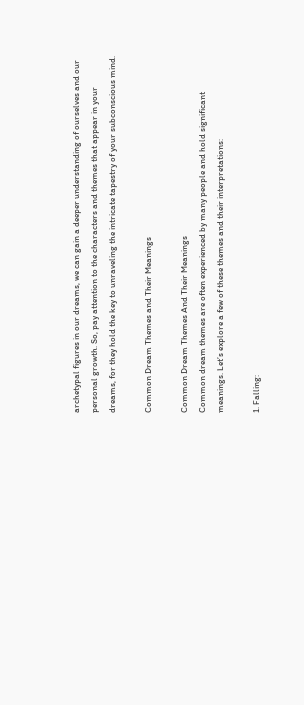archetypal figures in our dreams, we can gain a deeper understanding of ourselves and our personal growth. So, pay attention to the characters and themes that appear in your dreams, for they hold the key to unraveling the intricate tapestry of your subconscious mind.

Common Dream Themes and Their Meanings

Common Dream Themes And Their Meanings
Common dream themes are often experienced by many people and hold significant meanings. Let’s explore a few of these themes and their interpretations:

1. Falling: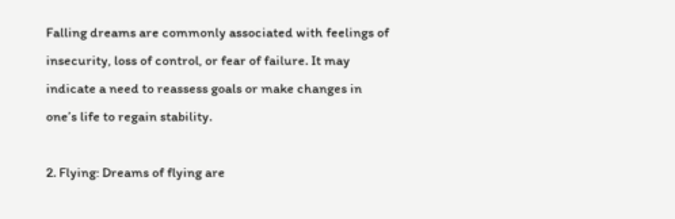Falling dreams are commonly associated with feelings of insecurity, loss of control, or fear of failure. It may indicate a need to reassess goals or make changes in one’s life to regain stability.

2. Flying: Dreams of flying are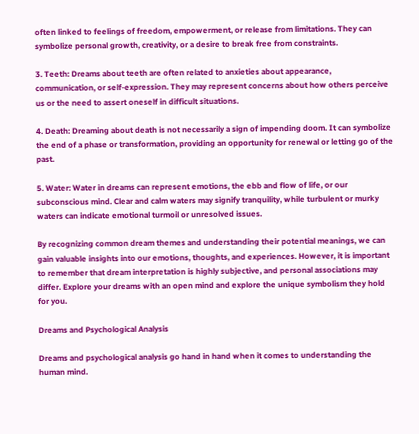often linked to feelings of freedom, empowerment, or release from limitations. They can symbolize personal growth, creativity, or a desire to break free from constraints.

3. Teeth: Dreams about teeth are often related to anxieties about appearance, communication, or self-expression. They may represent concerns about how others perceive us or the need to assert oneself in difficult situations.

4. Death: Dreaming about death is not necessarily a sign of impending doom. It can symbolize the end of a phase or transformation, providing an opportunity for renewal or letting go of the past.

5. Water: Water in dreams can represent emotions, the ebb and flow of life, or our subconscious mind. Clear and calm waters may signify tranquility, while turbulent or murky waters can indicate emotional turmoil or unresolved issues.

By recognizing common dream themes and understanding their potential meanings, we can gain valuable insights into our emotions, thoughts, and experiences. However, it is important to remember that dream interpretation is highly subjective, and personal associations may differ. Explore your dreams with an open mind and explore the unique symbolism they hold for you.

Dreams and Psychological Analysis

Dreams and psychological analysis go hand in hand when it comes to understanding the human mind.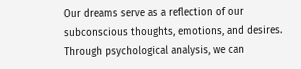Our dreams serve as a reflection of our subconscious thoughts, emotions, and desires. Through psychological analysis, we can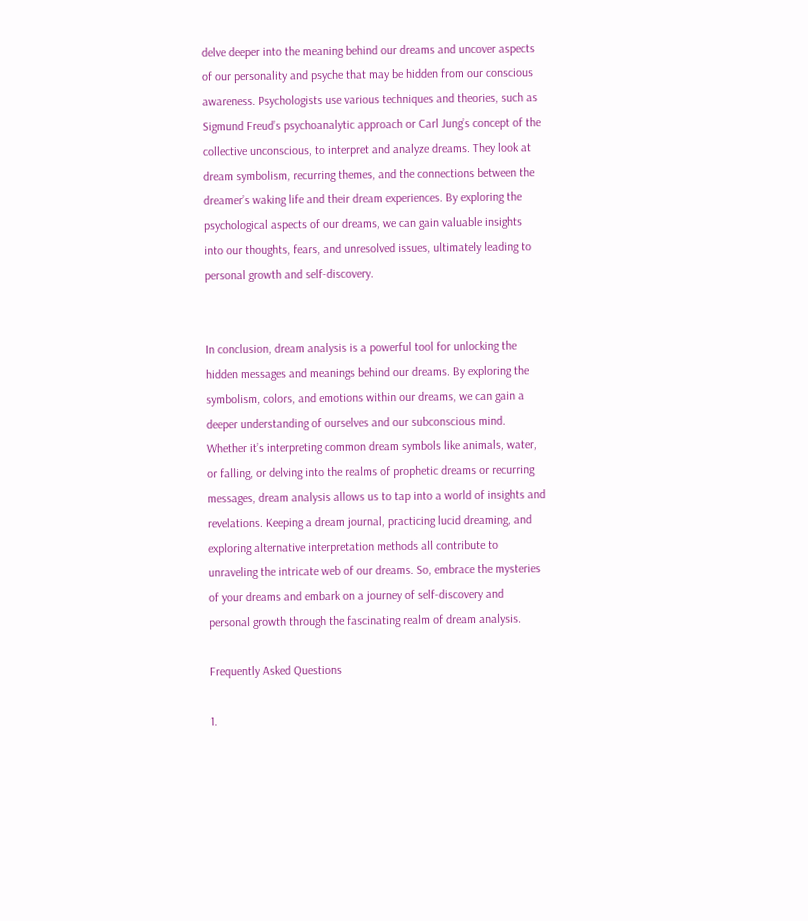delve deeper into the meaning behind our dreams and uncover aspects of our personality and psyche that may be hidden from our conscious awareness. Psychologists use various techniques and theories, such as Sigmund Freud’s psychoanalytic approach or Carl Jung’s concept of the collective unconscious, to interpret and analyze dreams. They look at dream symbolism, recurring themes, and the connections between the dreamer’s waking life and their dream experiences. By exploring the psychological aspects of our dreams, we can gain valuable insights into our thoughts, fears, and unresolved issues, ultimately leading to personal growth and self-discovery.


In conclusion, dream analysis is a powerful tool for unlocking the hidden messages and meanings behind our dreams. By exploring the symbolism, colors, and emotions within our dreams, we can gain a deeper understanding of ourselves and our subconscious mind. Whether it’s interpreting common dream symbols like animals, water, or falling, or delving into the realms of prophetic dreams or recurring messages, dream analysis allows us to tap into a world of insights and revelations. Keeping a dream journal, practicing lucid dreaming, and exploring alternative interpretation methods all contribute to unraveling the intricate web of our dreams. So, embrace the mysteries of your dreams and embark on a journey of self-discovery and personal growth through the fascinating realm of dream analysis.

Frequently Asked Questions

1.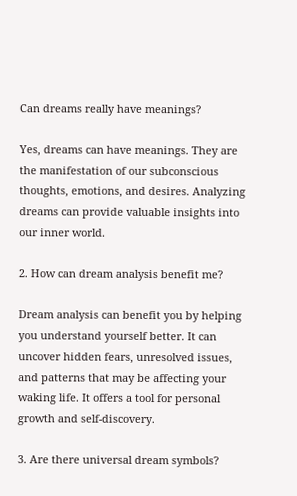Can dreams really have meanings?

Yes, dreams can have meanings. They are the manifestation of our subconscious thoughts, emotions, and desires. Analyzing dreams can provide valuable insights into our inner world.

2. How can dream analysis benefit me?

Dream analysis can benefit you by helping you understand yourself better. It can uncover hidden fears, unresolved issues, and patterns that may be affecting your waking life. It offers a tool for personal growth and self-discovery.

3. Are there universal dream symbols?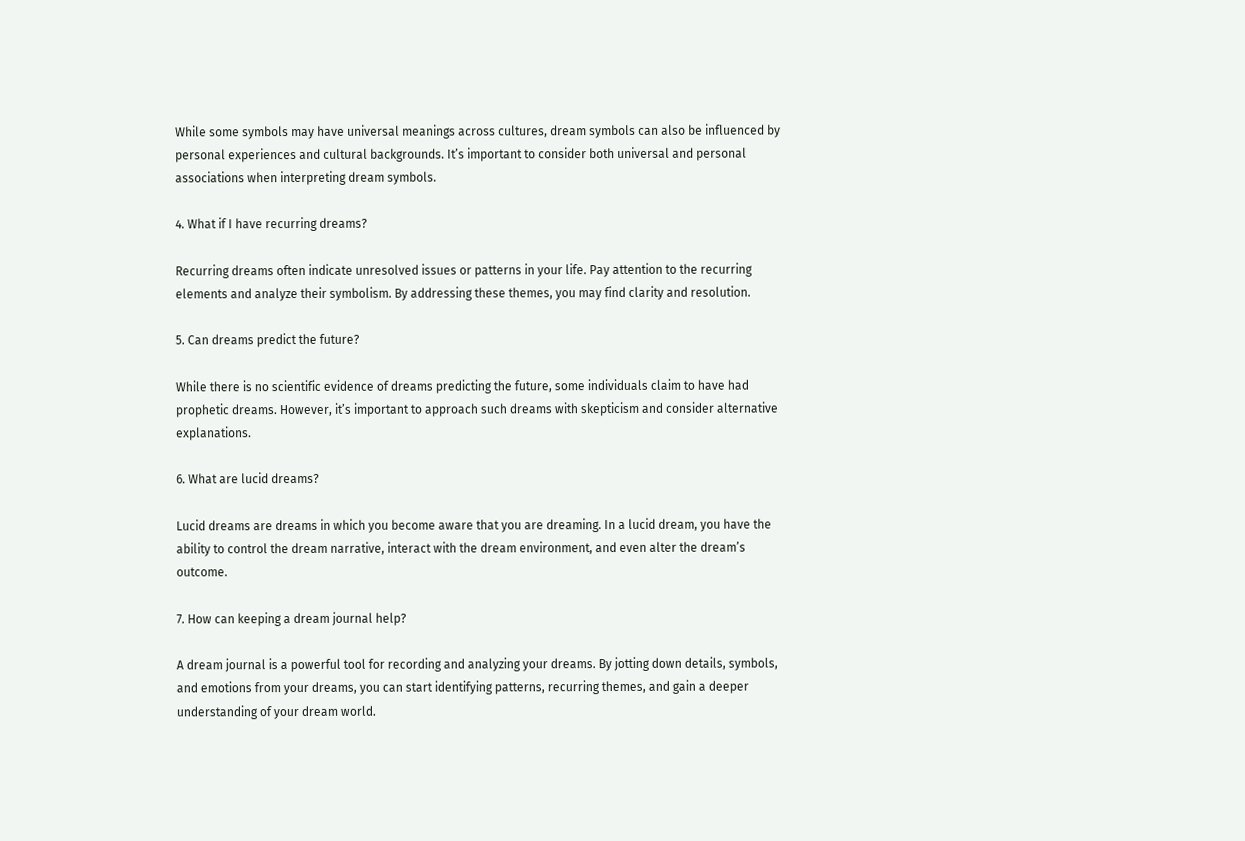While some symbols may have universal meanings across cultures, dream symbols can also be influenced by personal experiences and cultural backgrounds. It’s important to consider both universal and personal associations when interpreting dream symbols.

4. What if I have recurring dreams?

Recurring dreams often indicate unresolved issues or patterns in your life. Pay attention to the recurring elements and analyze their symbolism. By addressing these themes, you may find clarity and resolution.

5. Can dreams predict the future?

While there is no scientific evidence of dreams predicting the future, some individuals claim to have had prophetic dreams. However, it’s important to approach such dreams with skepticism and consider alternative explanations.

6. What are lucid dreams?

Lucid dreams are dreams in which you become aware that you are dreaming. In a lucid dream, you have the ability to control the dream narrative, interact with the dream environment, and even alter the dream’s outcome.

7. How can keeping a dream journal help?

A dream journal is a powerful tool for recording and analyzing your dreams. By jotting down details, symbols, and emotions from your dreams, you can start identifying patterns, recurring themes, and gain a deeper understanding of your dream world.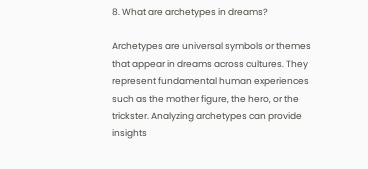8. What are archetypes in dreams?

Archetypes are universal symbols or themes that appear in dreams across cultures. They represent fundamental human experiences such as the mother figure, the hero, or the trickster. Analyzing archetypes can provide insights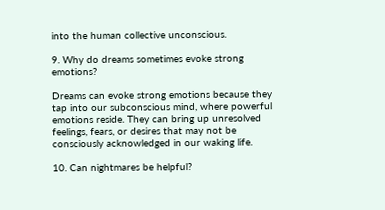into the human collective unconscious.

9. Why do dreams sometimes evoke strong emotions?

Dreams can evoke strong emotions because they tap into our subconscious mind, where powerful emotions reside. They can bring up unresolved feelings, fears, or desires that may not be consciously acknowledged in our waking life.

10. Can nightmares be helpful?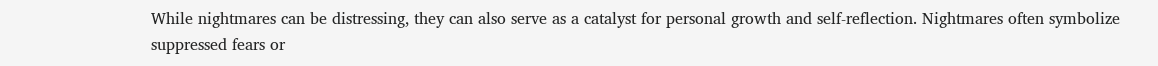While nightmares can be distressing, they can also serve as a catalyst for personal growth and self-reflection. Nightmares often symbolize suppressed fears or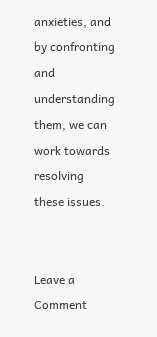anxieties, and by confronting and understanding them, we can work towards resolving these issues.


Leave a Comment